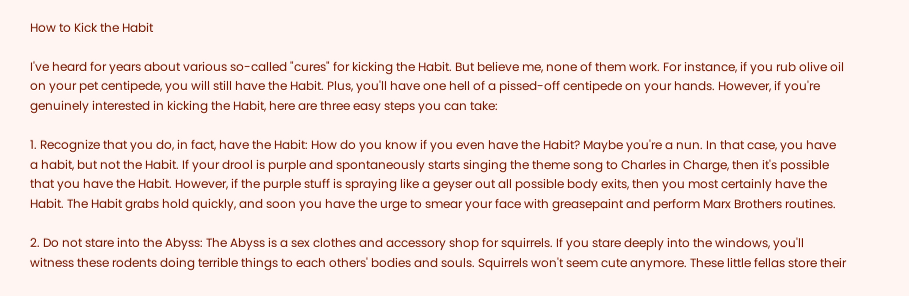How to Kick the Habit

I've heard for years about various so-called "cures" for kicking the Habit. But believe me, none of them work. For instance, if you rub olive oil on your pet centipede, you will still have the Habit. Plus, you'll have one hell of a pissed-off centipede on your hands. However, if you're genuinely interested in kicking the Habit, here are three easy steps you can take:

1. Recognize that you do, in fact, have the Habit: How do you know if you even have the Habit? Maybe you're a nun. In that case, you have a habit, but not the Habit. If your drool is purple and spontaneously starts singing the theme song to Charles in Charge, then it's possible that you have the Habit. However, if the purple stuff is spraying like a geyser out all possible body exits, then you most certainly have the Habit. The Habit grabs hold quickly, and soon you have the urge to smear your face with greasepaint and perform Marx Brothers routines.

2. Do not stare into the Abyss: The Abyss is a sex clothes and accessory shop for squirrels. If you stare deeply into the windows, you'll witness these rodents doing terrible things to each others' bodies and souls. Squirrels won't seem cute anymore. These little fellas store their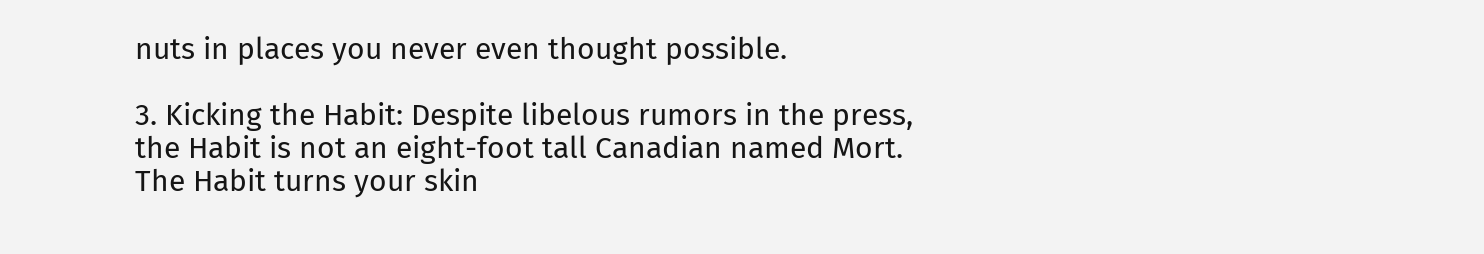nuts in places you never even thought possible.

3. Kicking the Habit: Despite libelous rumors in the press, the Habit is not an eight-foot tall Canadian named Mort. The Habit turns your skin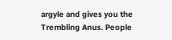argyle and gives you the Trembling Anus. People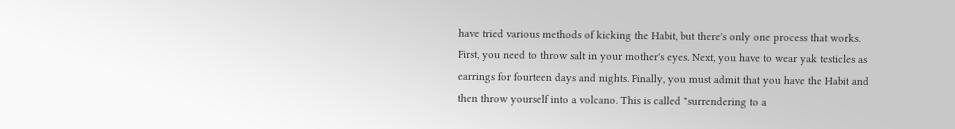have tried various methods of kicking the Habit, but there's only one process that works. First, you need to throw salt in your mother's eyes. Next, you have to wear yak testicles as earrings for fourteen days and nights. Finally, you must admit that you have the Habit and then throw yourself into a volcano. This is called "surrendering to a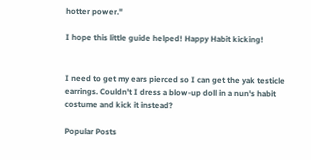hotter power."

I hope this little guide helped! Happy Habit kicking!


I need to get my ears pierced so I can get the yak testicle earrings. Couldn't I dress a blow-up doll in a nun's habit costume and kick it instead?

Popular Posts